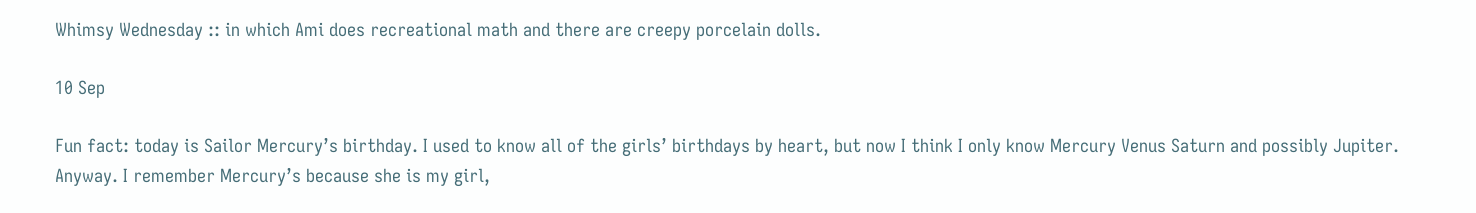Whimsy Wednesday :: in which Ami does recreational math and there are creepy porcelain dolls.

10 Sep

Fun fact: today is Sailor Mercury’s birthday. I used to know all of the girls’ birthdays by heart, but now I think I only know Mercury Venus Saturn and possibly Jupiter. Anyway. I remember Mercury’s because she is my girl,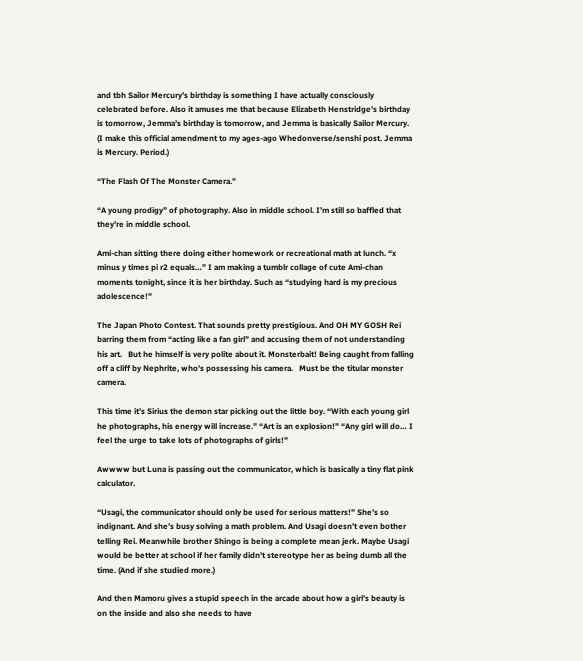and tbh Sailor Mercury’s birthday is something I have actually consciously celebrated before. Also it amuses me that because Elizabeth Henstridge’s birthday is tomorrow, Jemma’s birthday is tomorrow, and Jemma is basically Sailor Mercury. (I make this official amendment to my ages-ago Whedonverse/senshi post. Jemma is Mercury. Period.)

“The Flash Of The Monster Camera.”

“A young prodigy” of photography. Also in middle school. I’m still so baffled that they’re in middle school.

Ami-chan sitting there doing either homework or recreational math at lunch. “x minus y times pi r2 equals…” I am making a tumblr collage of cute Ami-chan moments tonight, since it is her birthday. Such as “studying hard is my precious adolescence!”

The Japan Photo Contest. That sounds pretty prestigious. And OH MY GOSH Rei barring them from “acting like a fan girl” and accusing them of not understanding his art.   But he himself is very polite about it. Monsterbait! Being caught from falling off a cliff by Nephrite, who’s possessing his camera.   Must be the titular monster camera.

This time it’s Sirius the demon star picking out the little boy. “With each young girl he photographs, his energy will increase.” “Art is an explosion!” “Any girl will do… I feel the urge to take lots of photographs of girls!”

Awwww but Luna is passing out the communicator, which is basically a tiny flat pink calculator.

“Usagi, the communicator should only be used for serious matters!” She’s so indignant. And she’s busy solving a math problem. And Usagi doesn’t even bother telling Rei. Meanwhile brother Shingo is being a complete mean jerk. Maybe Usagi would be better at school if her family didn’t stereotype her as being dumb all the time. (And if she studied more.)

And then Mamoru gives a stupid speech in the arcade about how a girl’s beauty is on the inside and also she needs to have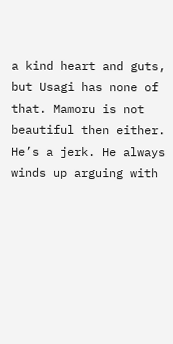a kind heart and guts, but Usagi has none of that. Mamoru is not beautiful then either. He’s a jerk. He always winds up arguing with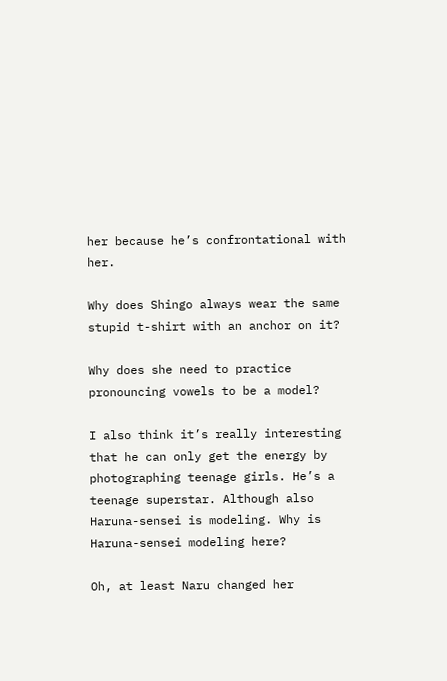her because he’s confrontational with her.

Why does Shingo always wear the same stupid t-shirt with an anchor on it?

Why does she need to practice pronouncing vowels to be a model?

I also think it’s really interesting that he can only get the energy by photographing teenage girls. He’s a teenage superstar. Although also Haruna-sensei is modeling. Why is Haruna-sensei modeling here?

Oh, at least Naru changed her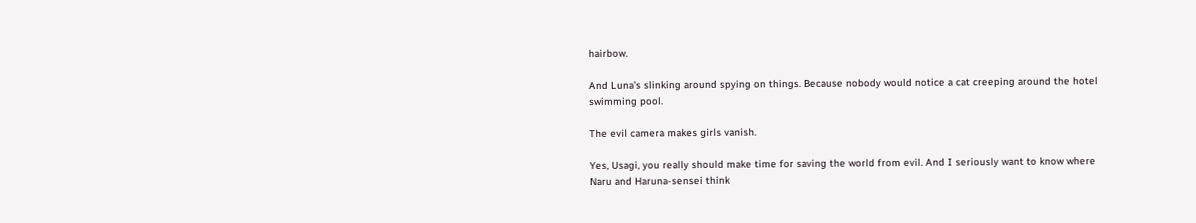hairbow.

And Luna’s slinking around spying on things. Because nobody would notice a cat creeping around the hotel swimming pool.

The evil camera makes girls vanish.

Yes, Usagi, you really should make time for saving the world from evil. And I seriously want to know where Naru and Haruna-sensei think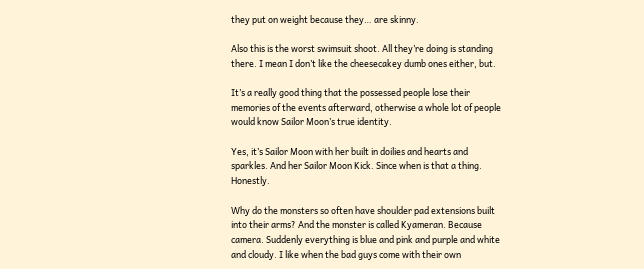they put on weight because they… are skinny.

Also this is the worst swimsuit shoot. All they’re doing is standing there. I mean I don’t like the cheesecakey dumb ones either, but.

It’s a really good thing that the possessed people lose their memories of the events afterward, otherwise a whole lot of people would know Sailor Moon’s true identity.

Yes, it’s Sailor Moon with her built in doilies and hearts and sparkles. And her Sailor Moon Kick. Since when is that a thing. Honestly.

Why do the monsters so often have shoulder pad extensions built into their arms? And the monster is called Kyameran. Because camera. Suddenly everything is blue and pink and purple and white and cloudy. I like when the bad guys come with their own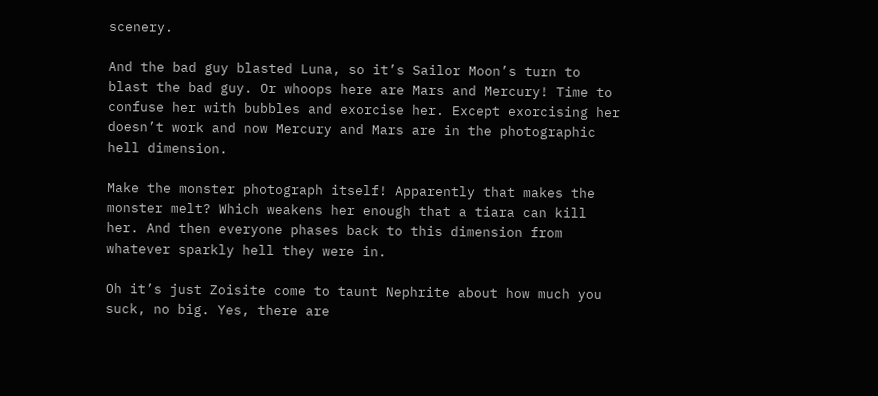scenery.

And the bad guy blasted Luna, so it’s Sailor Moon’s turn to blast the bad guy. Or whoops here are Mars and Mercury! Time to confuse her with bubbles and exorcise her. Except exorcising her doesn’t work and now Mercury and Mars are in the photographic hell dimension.

Make the monster photograph itself! Apparently that makes the monster melt? Which weakens her enough that a tiara can kill her. And then everyone phases back to this dimension from whatever sparkly hell they were in.

Oh it’s just Zoisite come to taunt Nephrite about how much you suck, no big. Yes, there are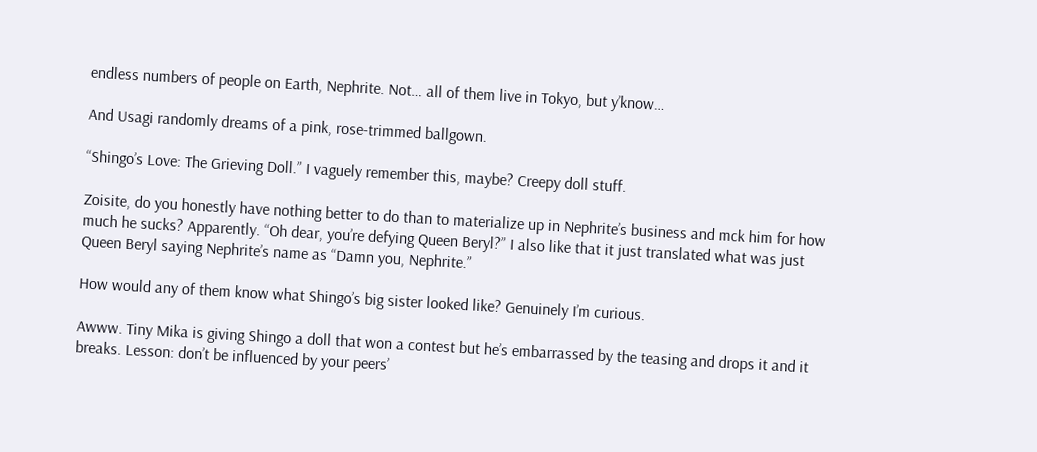endless numbers of people on Earth, Nephrite. Not… all of them live in Tokyo, but y’know…

And Usagi randomly dreams of a pink, rose-trimmed ballgown.

“Shingo’s Love: The Grieving Doll.” I vaguely remember this, maybe? Creepy doll stuff.

Zoisite, do you honestly have nothing better to do than to materialize up in Nephrite’s business and mck him for how much he sucks? Apparently. “Oh dear, you’re defying Queen Beryl?” I also like that it just translated what was just Queen Beryl saying Nephrite’s name as “Damn you, Nephrite.”

How would any of them know what Shingo’s big sister looked like? Genuinely I’m curious.

Awww. Tiny Mika is giving Shingo a doll that won a contest but he’s embarrassed by the teasing and drops it and it breaks. Lesson: don’t be influenced by your peers’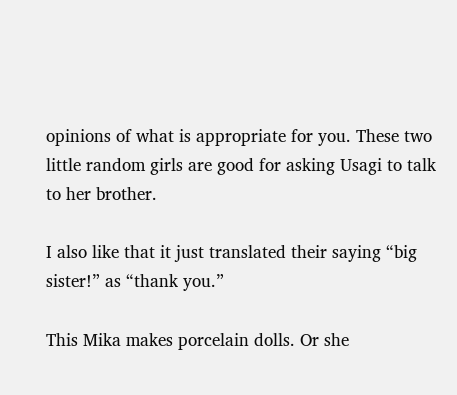opinions of what is appropriate for you. These two little random girls are good for asking Usagi to talk to her brother.

I also like that it just translated their saying “big sister!” as “thank you.”

This Mika makes porcelain dolls. Or she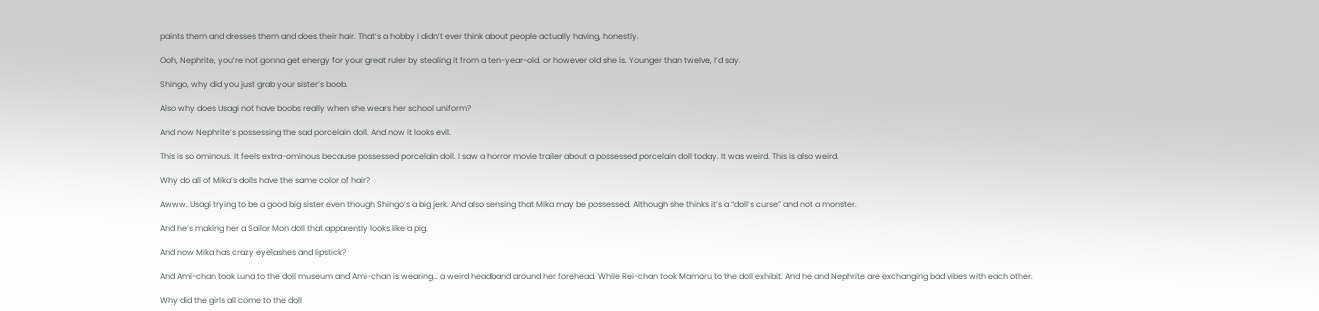paints them and dresses them and does their hair. That’s a hobby I didn’t ever think about people actually having, honestly.

Ooh, Nephrite, you’re not gonna get energy for your great ruler by stealing it from a ten-year-old. or however old she is. Younger than twelve, I’d say.

Shingo, why did you just grab your sister’s boob.

Also why does Usagi not have boobs really when she wears her school uniform?

And now Nephrite’s possessing the sad porcelain doll. And now it looks evil.

This is so ominous. It feels extra-ominous because possessed porcelain doll. I saw a horror movie trailer about a possessed porcelain doll today. It was weird. This is also weird.

Why do all of Mika’s dolls have the same color of hair?

Awww. Usagi trying to be a good big sister even though Shingo’s a big jerk. And also sensing that Mika may be possessed. Although she thinks it’s a “doll’s curse” and not a monster.

And he’s making her a Sailor Mon doll that apparently looks like a pig.

And now Mika has crazy eyelashes and lipstick?

And Ami-chan took Luna to the doll museum and Ami-chan is wearing… a weird headband around her forehead. While Rei-chan took Mamoru to the doll exhibit. And he and Nephrite are exchanging bad vibes with each other.

Why did the girls all come to the doll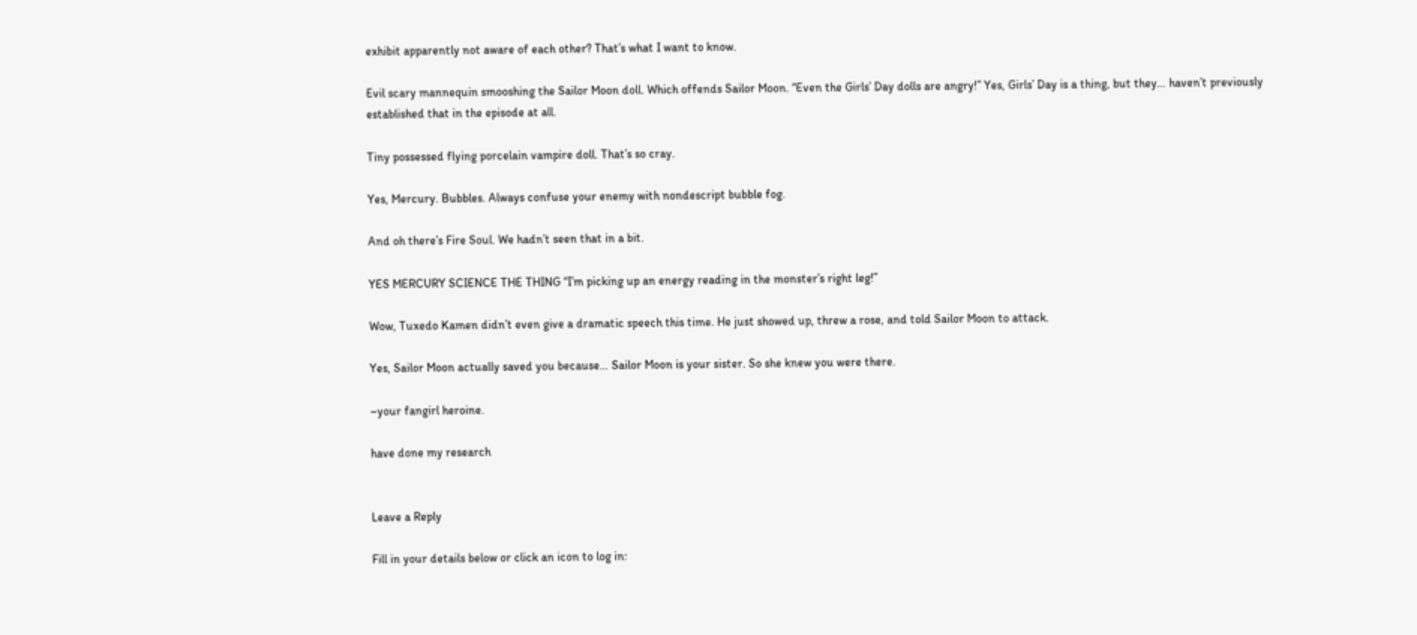exhibit apparently not aware of each other? That’s what I want to know.

Evil scary mannequin smooshing the Sailor Moon doll. Which offends Sailor Moon. “Even the Girls’ Day dolls are angry!” Yes, Girls’ Day is a thing, but they… haven’t previously established that in the episode at all.

Tiny possessed flying porcelain vampire doll. That’s so cray.

Yes, Mercury. Bubbles. Always confuse your enemy with nondescript bubble fog.

And oh there’s Fire Soul. We hadn’t seen that in a bit.

YES MERCURY SCIENCE THE THING “I’m picking up an energy reading in the monster’s right leg!”

Wow, Tuxedo Kamen didn’t even give a dramatic speech this time. He just showed up, threw a rose, and told Sailor Moon to attack.

Yes, Sailor Moon actually saved you because… Sailor Moon is your sister. So she knew you were there.

–your fangirl heroine.

have done my research


Leave a Reply

Fill in your details below or click an icon to log in: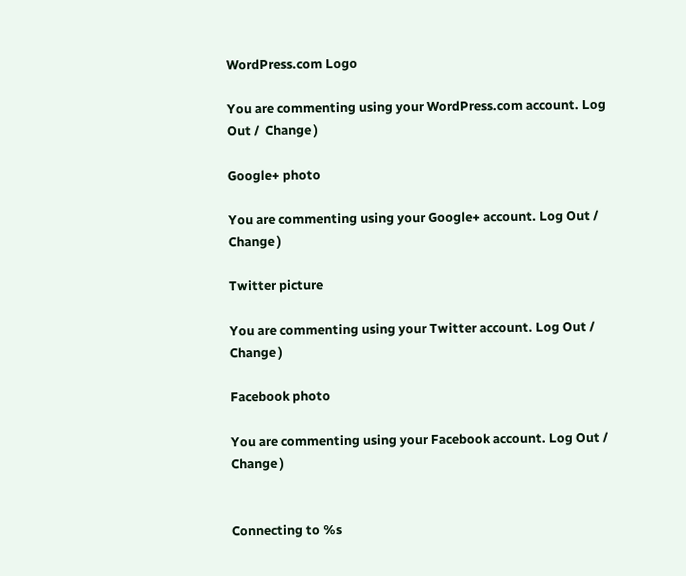WordPress.com Logo

You are commenting using your WordPress.com account. Log Out /  Change )

Google+ photo

You are commenting using your Google+ account. Log Out /  Change )

Twitter picture

You are commenting using your Twitter account. Log Out /  Change )

Facebook photo

You are commenting using your Facebook account. Log Out /  Change )


Connecting to %s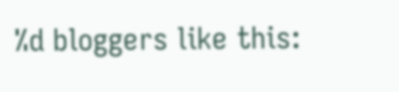%d bloggers like this: